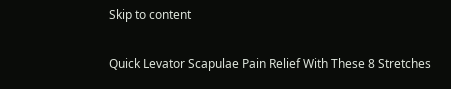Skip to content

Quick Levator Scapulae Pain Relief With These 8 Stretches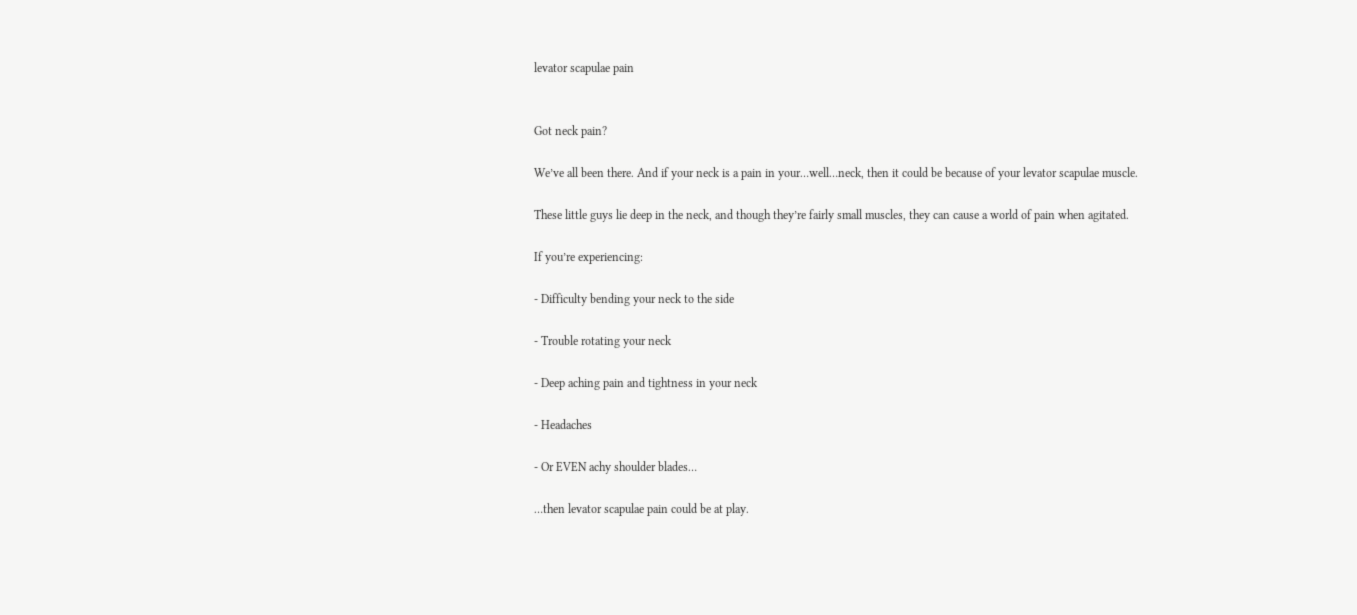levator scapulae pain


Got neck pain?

We’ve all been there. And if your neck is a pain in your…well…neck, then it could be because of your levator scapulae muscle.

These little guys lie deep in the neck, and though they’re fairly small muscles, they can cause a world of pain when agitated.

If you’re experiencing:

- Difficulty bending your neck to the side

- Trouble rotating your neck

- Deep aching pain and tightness in your neck

- Headaches

- Or EVEN achy shoulder blades…

…then levator scapulae pain could be at play.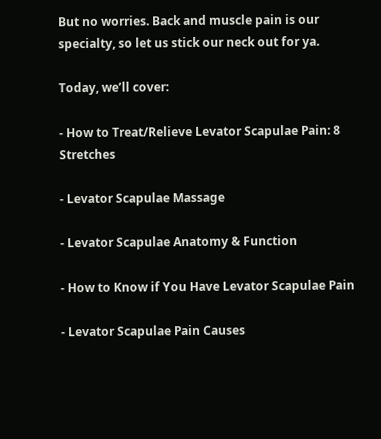But no worries. Back and muscle pain is our specialty, so let us stick our neck out for ya.

Today, we’ll cover:

- How to Treat/Relieve Levator Scapulae Pain: 8 Stretches

- Levator Scapulae Massage

- Levator Scapulae Anatomy & Function

- How to Know if You Have Levator Scapulae Pain

- Levator Scapulae Pain Causes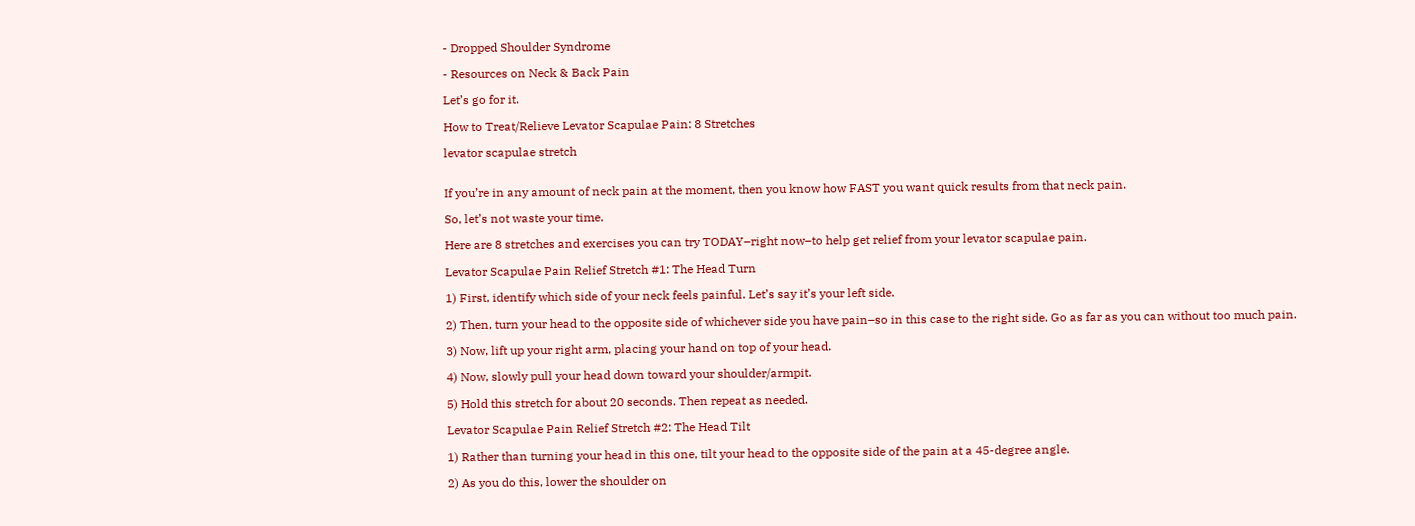- Dropped Shoulder Syndrome

- Resources on Neck & Back Pain

Let’s go for it.

How to Treat/Relieve Levator Scapulae Pain: 8 Stretches

levator scapulae stretch


If you’re in any amount of neck pain at the moment, then you know how FAST you want quick results from that neck pain.

So, let’s not waste your time.

Here are 8 stretches and exercises you can try TODAY–right now–to help get relief from your levator scapulae pain.

Levator Scapulae Pain Relief Stretch #1: The Head Turn

1) First, identify which side of your neck feels painful. Let’s say it’s your left side.

2) Then, turn your head to the opposite side of whichever side you have pain–so in this case to the right side. Go as far as you can without too much pain.

3) Now, lift up your right arm, placing your hand on top of your head.

4) Now, slowly pull your head down toward your shoulder/armpit.

5) Hold this stretch for about 20 seconds. Then repeat as needed.

Levator Scapulae Pain Relief Stretch #2: The Head Tilt

1) Rather than turning your head in this one, tilt your head to the opposite side of the pain at a 45-degree angle.

2) As you do this, lower the shoulder on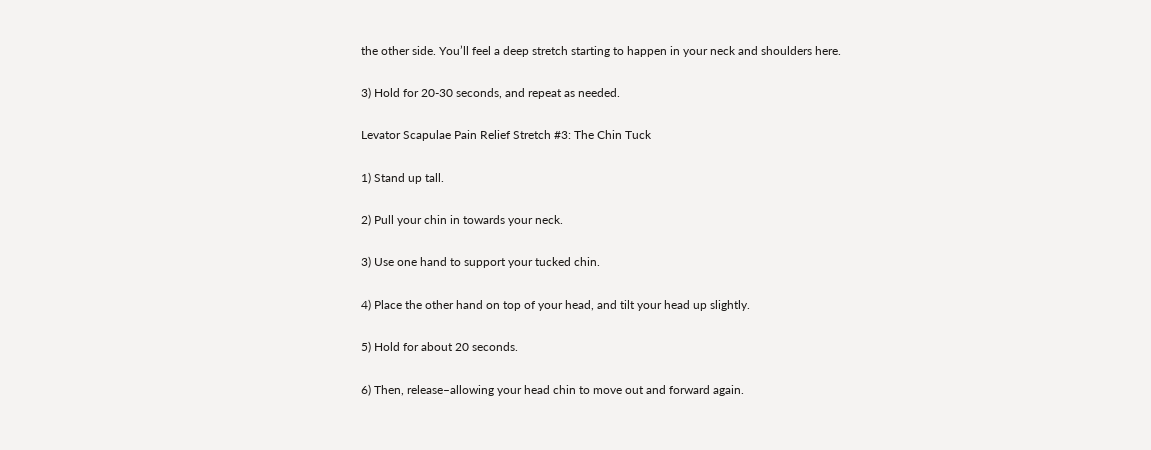the other side. You’ll feel a deep stretch starting to happen in your neck and shoulders here.

3) Hold for 20-30 seconds, and repeat as needed.

Levator Scapulae Pain Relief Stretch #3: The Chin Tuck

1) Stand up tall.

2) Pull your chin in towards your neck.

3) Use one hand to support your tucked chin.

4) Place the other hand on top of your head, and tilt your head up slightly.

5) Hold for about 20 seconds.

6) Then, release–allowing your head chin to move out and forward again.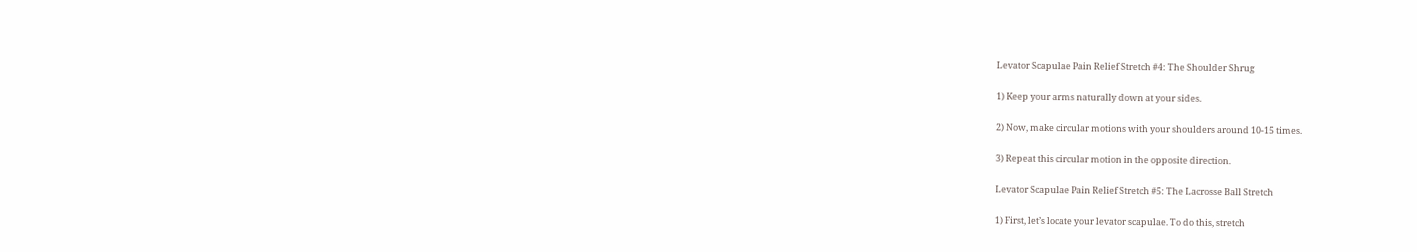Levator Scapulae Pain Relief Stretch #4: The Shoulder Shrug

1) Keep your arms naturally down at your sides.

2) Now, make circular motions with your shoulders around 10-15 times.

3) Repeat this circular motion in the opposite direction.

Levator Scapulae Pain Relief Stretch #5: The Lacrosse Ball Stretch

1) First, let’s locate your levator scapulae. To do this, stretch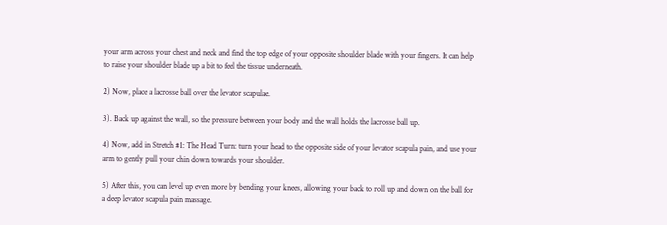your arm across your chest and neck and find the top edge of your opposite shoulder blade with your fingers. It can help to raise your shoulder blade up a bit to feel the tissue underneath.

2) Now, place a lacrosse ball over the levator scapulae.

3). Back up against the wall, so the pressure between your body and the wall holds the lacrosse ball up.

4) Now, add in Stretch #1: The Head Turn: turn your head to the opposite side of your levator scapula pain, and use your arm to gently pull your chin down towards your shoulder.

5) After this, you can level up even more by bending your knees, allowing your back to roll up and down on the ball for a deep levator scapula pain massage.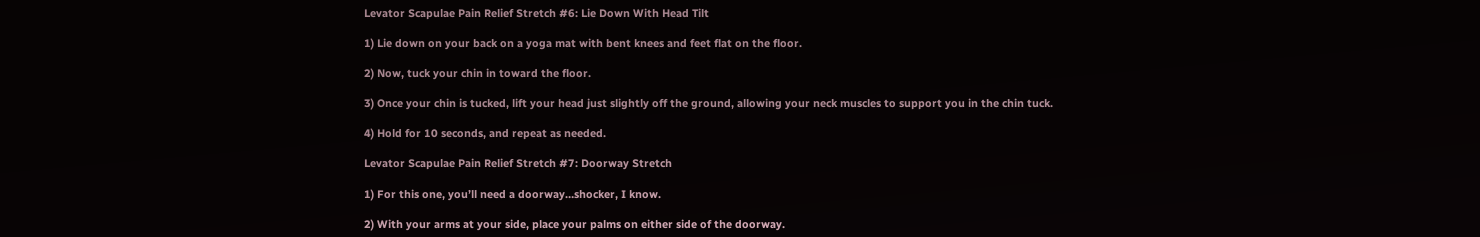Levator Scapulae Pain Relief Stretch #6: Lie Down With Head Tilt

1) Lie down on your back on a yoga mat with bent knees and feet flat on the floor.

2) Now, tuck your chin in toward the floor.

3) Once your chin is tucked, lift your head just slightly off the ground, allowing your neck muscles to support you in the chin tuck.

4) Hold for 10 seconds, and repeat as needed.

Levator Scapulae Pain Relief Stretch #7: Doorway Stretch

1) For this one, you’ll need a doorway…shocker, I know.

2) With your arms at your side, place your palms on either side of the doorway.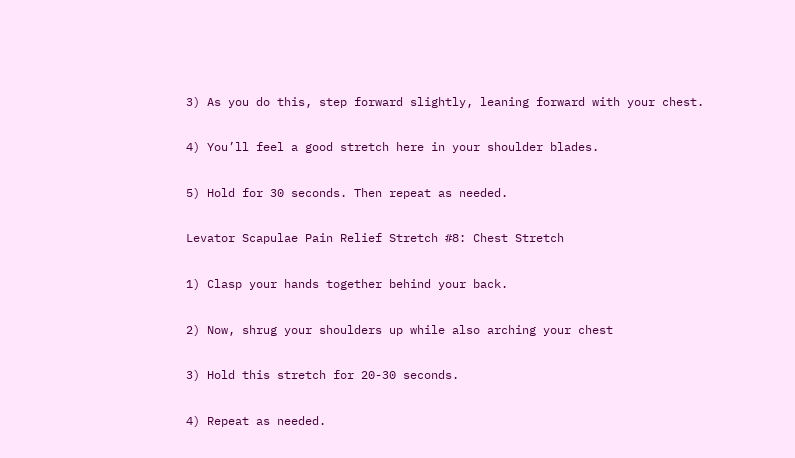3) As you do this, step forward slightly, leaning forward with your chest.

4) You’ll feel a good stretch here in your shoulder blades.

5) Hold for 30 seconds. Then repeat as needed.

Levator Scapulae Pain Relief Stretch #8: Chest Stretch

1) Clasp your hands together behind your back.

2) Now, shrug your shoulders up while also arching your chest

3) Hold this stretch for 20-30 seconds.

4) Repeat as needed.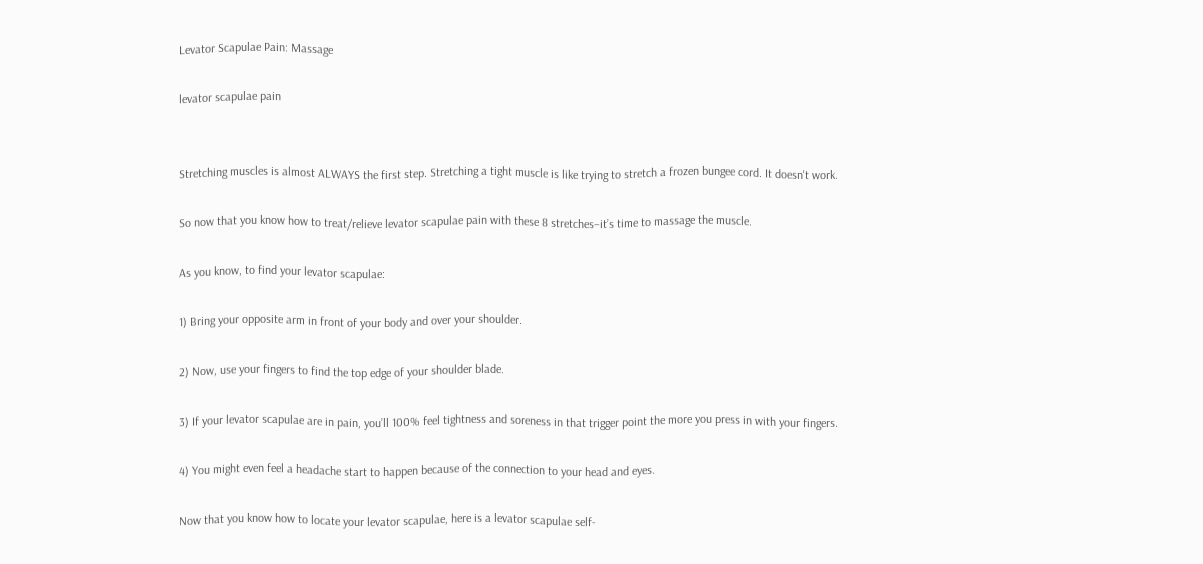Levator Scapulae Pain: Massage

levator scapulae pain


Stretching muscles is almost ALWAYS the first step. Stretching a tight muscle is like trying to stretch a frozen bungee cord. It doesn't work.

So now that you know how to treat/relieve levator scapulae pain with these 8 stretches–it’s time to massage the muscle.

As you know, to find your levator scapulae:

1) Bring your opposite arm in front of your body and over your shoulder.

2) Now, use your fingers to find the top edge of your shoulder blade.

3) If your levator scapulae are in pain, you’ll 100% feel tightness and soreness in that trigger point the more you press in with your fingers.

4) You might even feel a headache start to happen because of the connection to your head and eyes.

Now that you know how to locate your levator scapulae, here is a levator scapulae self-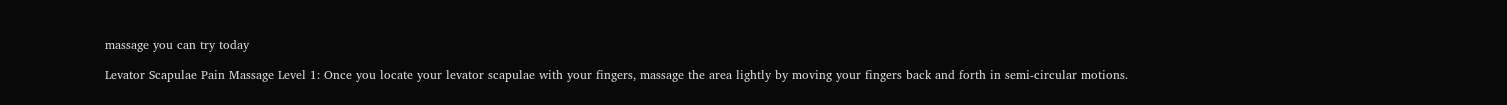massage you can try today

Levator Scapulae Pain Massage Level 1: Once you locate your levator scapulae with your fingers, massage the area lightly by moving your fingers back and forth in semi-circular motions.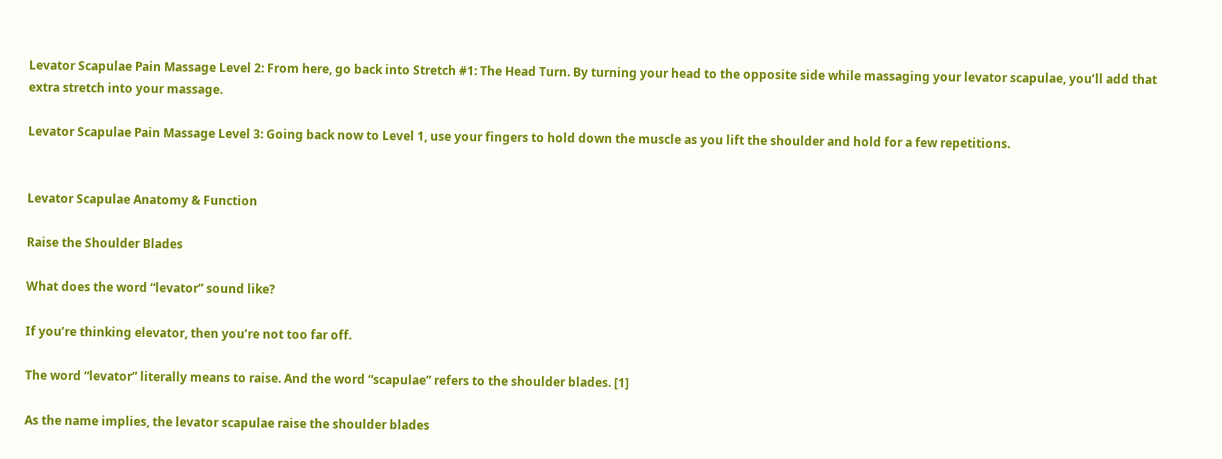Levator Scapulae Pain Massage Level 2: From here, go back into Stretch #1: The Head Turn. By turning your head to the opposite side while massaging your levator scapulae, you’ll add that extra stretch into your massage.

Levator Scapulae Pain Massage Level 3: Going back now to Level 1, use your fingers to hold down the muscle as you lift the shoulder and hold for a few repetitions.


Levator Scapulae Anatomy & Function

Raise the Shoulder Blades

What does the word “levator” sound like?

If you’re thinking elevator, then you’re not too far off.

The word “levator” literally means to raise. And the word “scapulae” refers to the shoulder blades. [1]

As the name implies, the levator scapulae raise the shoulder blades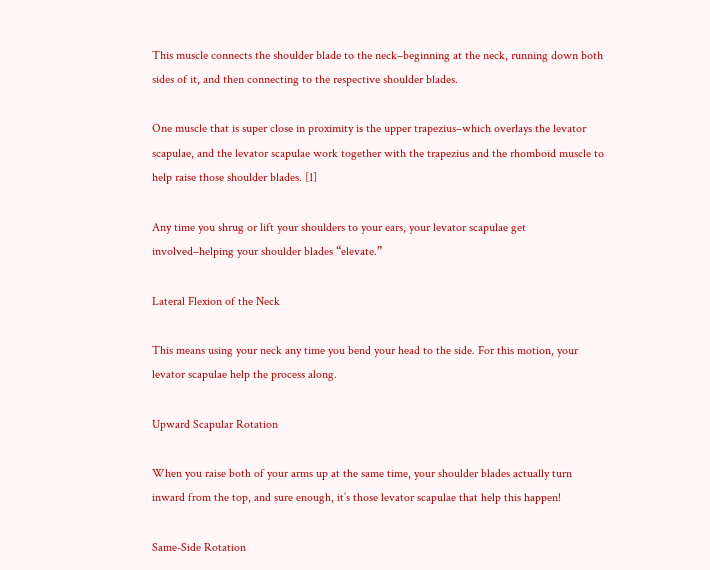This muscle connects the shoulder blade to the neck–beginning at the neck, running down both sides of it, and then connecting to the respective shoulder blades.

One muscle that is super close in proximity is the upper trapezius–which overlays the levator scapulae, and the levator scapulae work together with the trapezius and the rhomboid muscle to help raise those shoulder blades. [1]

Any time you shrug or lift your shoulders to your ears, your levator scapulae get involved–helping your shoulder blades “elevate.”

Lateral Flexion of the Neck

This means using your neck any time you bend your head to the side. For this motion, your levator scapulae help the process along.

Upward Scapular Rotation

When you raise both of your arms up at the same time, your shoulder blades actually turn inward from the top, and sure enough, it’s those levator scapulae that help this happen!

Same-Side Rotation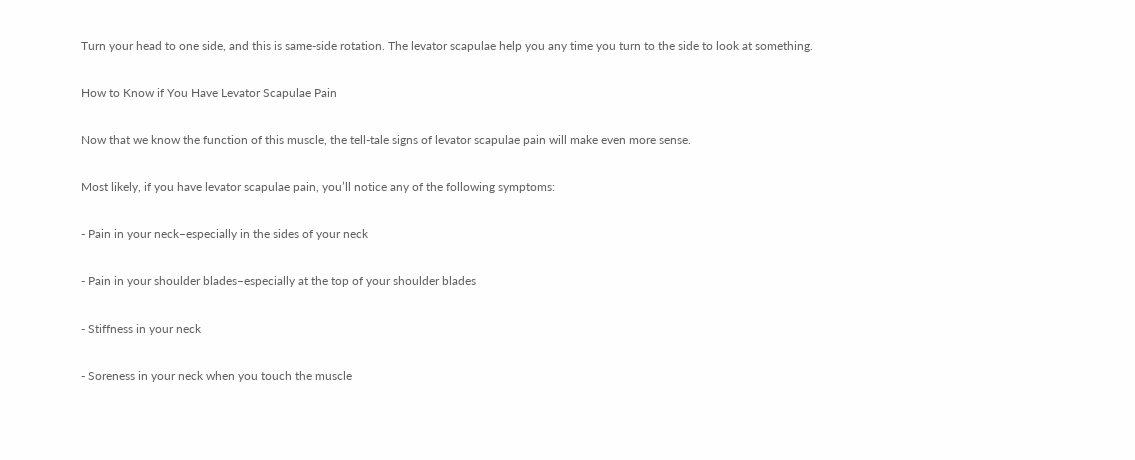Turn your head to one side, and this is same-side rotation. The levator scapulae help you any time you turn to the side to look at something.

How to Know if You Have Levator Scapulae Pain

Now that we know the function of this muscle, the tell-tale signs of levator scapulae pain will make even more sense.

Most likely, if you have levator scapulae pain, you’ll notice any of the following symptoms:

- Pain in your neck–especially in the sides of your neck

- Pain in your shoulder blades–especially at the top of your shoulder blades

- Stiffness in your neck

- Soreness in your neck when you touch the muscle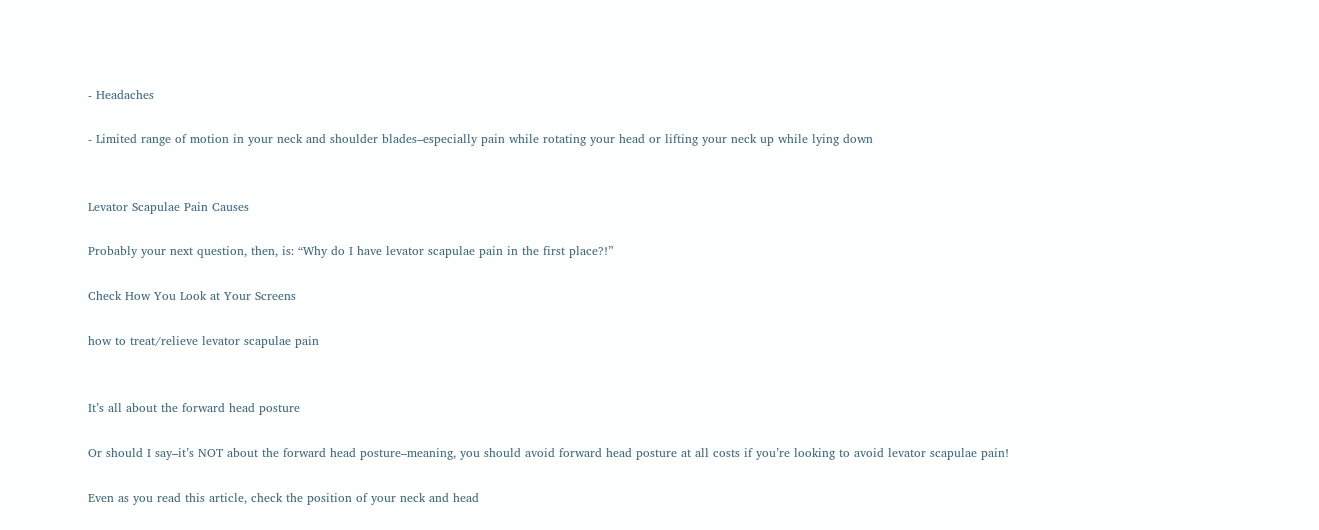- Headaches

- Limited range of motion in your neck and shoulder blades–especially pain while rotating your head or lifting your neck up while lying down


Levator Scapulae Pain Causes

Probably your next question, then, is: “Why do I have levator scapulae pain in the first place?!”

Check How You Look at Your Screens

how to treat/relieve levator scapulae pain


It’s all about the forward head posture

Or should I say–it’s NOT about the forward head posture–meaning, you should avoid forward head posture at all costs if you’re looking to avoid levator scapulae pain!

Even as you read this article, check the position of your neck and head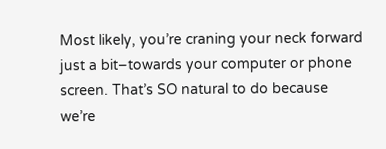Most likely, you’re craning your neck forward just a bit–towards your computer or phone screen. That’s SO natural to do because we’re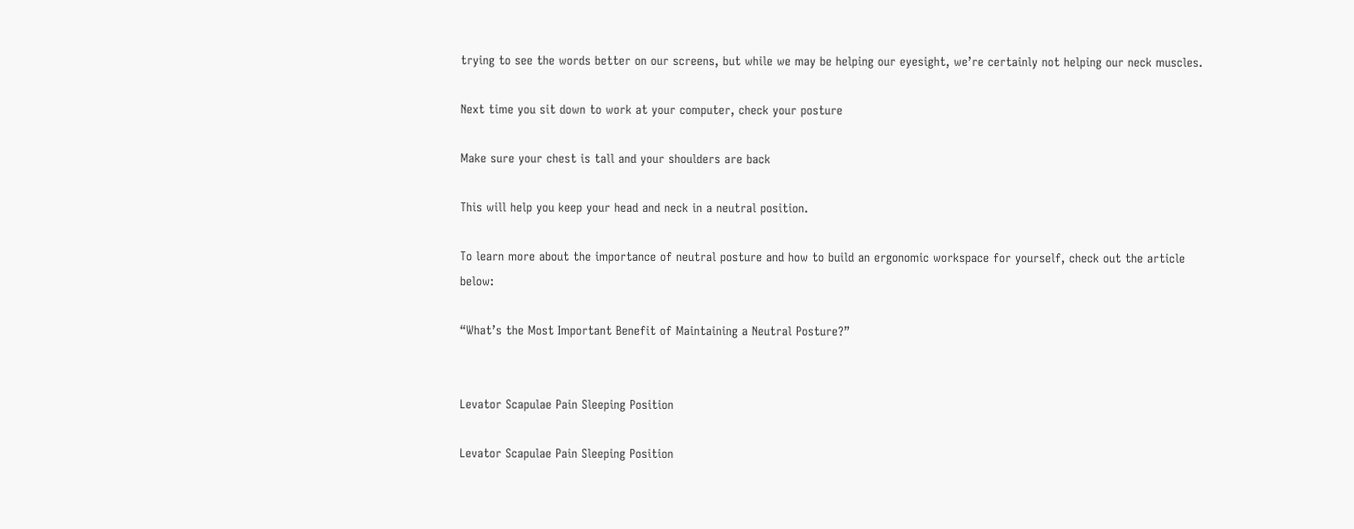trying to see the words better on our screens, but while we may be helping our eyesight, we’re certainly not helping our neck muscles.

Next time you sit down to work at your computer, check your posture

Make sure your chest is tall and your shoulders are back

This will help you keep your head and neck in a neutral position.

To learn more about the importance of neutral posture and how to build an ergonomic workspace for yourself, check out the article below:

“What’s the Most Important Benefit of Maintaining a Neutral Posture?”


Levator Scapulae Pain Sleeping Position

Levator Scapulae Pain Sleeping Position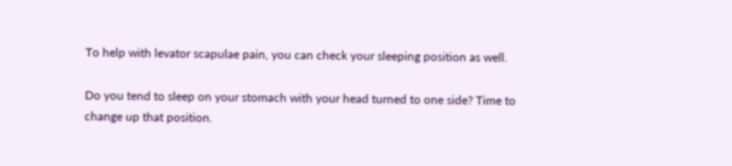To help with levator scapulae pain, you can check your sleeping position as well.

Do you tend to sleep on your stomach with your head turned to one side? Time to change up that position.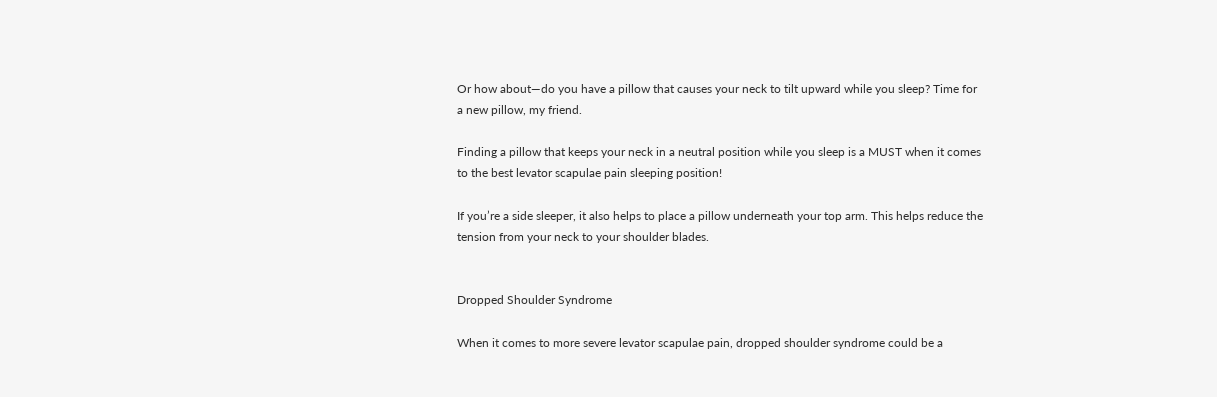Or how about—do you have a pillow that causes your neck to tilt upward while you sleep? Time for a new pillow, my friend.

Finding a pillow that keeps your neck in a neutral position while you sleep is a MUST when it comes to the best levator scapulae pain sleeping position!

If you’re a side sleeper, it also helps to place a pillow underneath your top arm. This helps reduce the tension from your neck to your shoulder blades.


Dropped Shoulder Syndrome

When it comes to more severe levator scapulae pain, dropped shoulder syndrome could be a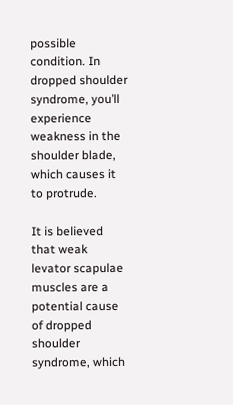possible condition. In dropped shoulder syndrome, you’ll experience weakness in the shoulder blade, which causes it to protrude.

It is believed that weak levator scapulae muscles are a potential cause of dropped shoulder syndrome, which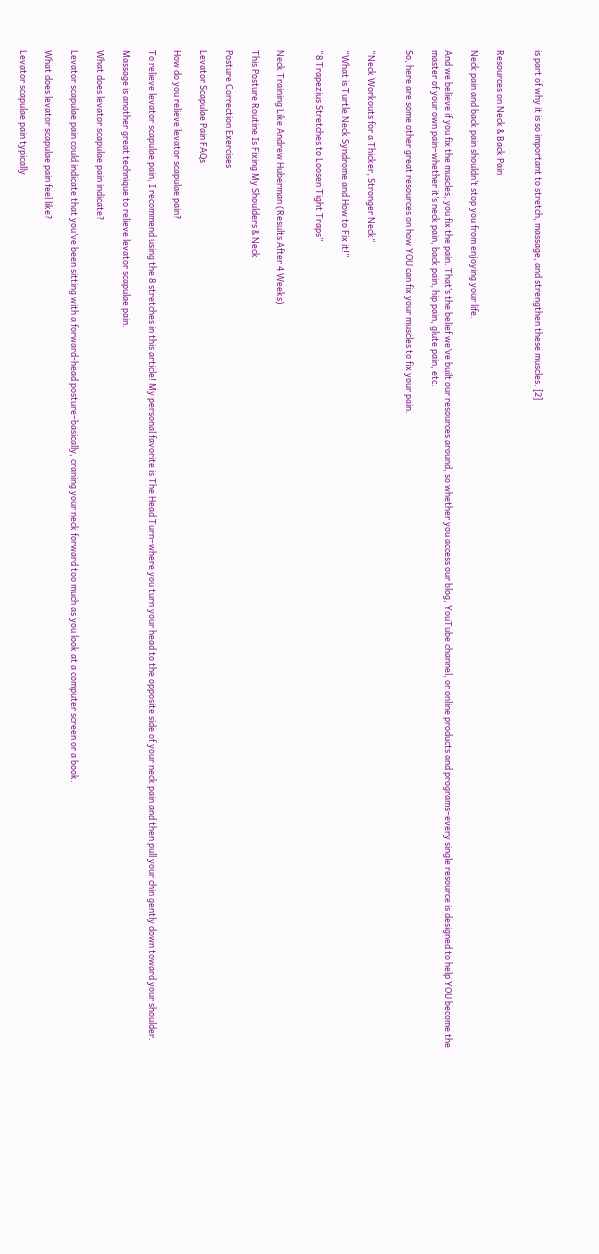is part of why it is so important to stretch, massage, and strengthen these muscles. [2]


Resources on Neck & Back Pain

Neck pain and back pain shouldn’t stop you from enjoying your life.

And we believe if you fix the muscles, you fix the pain. That’s the belief we’ve built our resources around, so whether you access our blog, YouTube channel, or online products and programs–every single resource is designed to help YOU become the master of your own pain–whether it’s neck pain, back pain, hip pain, glute pain, etc.

So, here are some other great resources on how YOU can fix your muscles to fix your pain.


“Neck Workouts for a Thicker, Stronger Neck”

“What is Turtle Neck Syndrome and How to Fix it!”

“8 Trapezius Stretches to Loosen Tight Traps”


Neck Training Like Andrew Huberman (Results After 4 Weeks)

This Posture Routine Is Fixing My Shoulders & Neck

Posture Correction Exercises

Levator Scapulae Pain FAQs

How do you relieve levator scapulae pain?

To relieve levator scapulae pain, I recommend using the 8 stretches in this article! My personal favorite is The Head Turn–where you turn your head to the opposite side of your neck pain and then pull your chin gently down toward your shoulder.

Massage is another great technique to relieve levator scapulae pain.

What does levator scapulae pain indicate?

Levator scapulae pain could indicate that you’ve been sitting with a forward-head posture–basically, craning your neck forward too much as you look at a computer screen or a book.

What does levator scapulae pain feel like?

Levator scapulae pain typically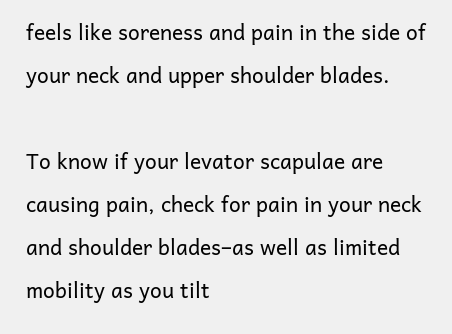feels like soreness and pain in the side of your neck and upper shoulder blades.

To know if your levator scapulae are causing pain, check for pain in your neck and shoulder blades–as well as limited mobility as you tilt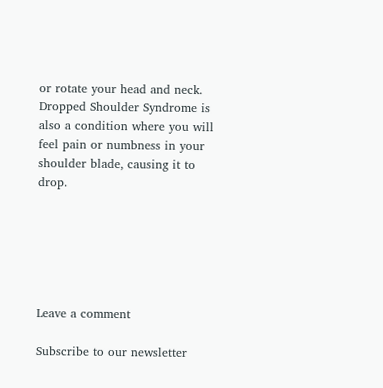or rotate your head and neck. Dropped Shoulder Syndrome is also a condition where you will feel pain or numbness in your shoulder blade, causing it to drop.






Leave a comment

Subscribe to our newsletter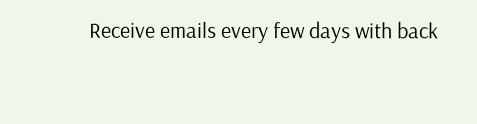Receive emails every few days with back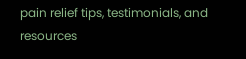pain relief tips, testimonials, and resources